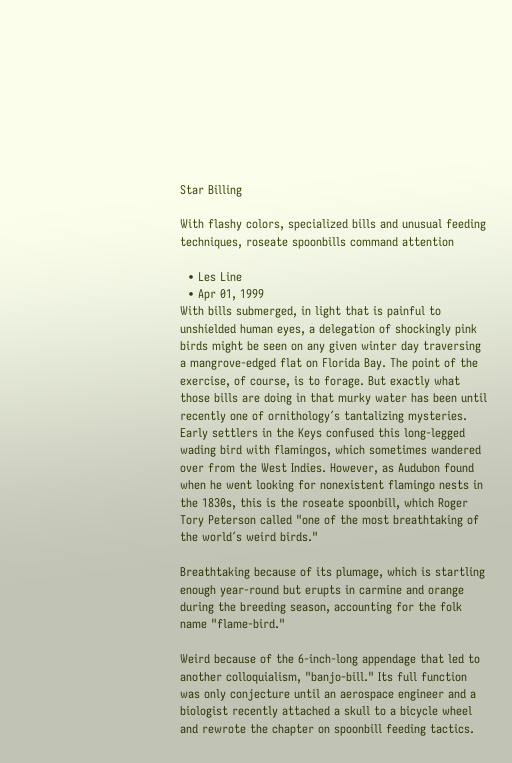Star Billing

With flashy colors, specialized bills and unusual feeding techniques, roseate spoonbills command attention

  • Les Line
  • Apr 01, 1999
With bills submerged, in light that is painful to unshielded human eyes, a delegation of shockingly pink birds might be seen on any given winter day traversing a mangrove-edged flat on Florida Bay. The point of the exercise, of course, is to forage. But exactly what those bills are doing in that murky water has been until recently one of ornithology´s tantalizing mysteries.
Early settlers in the Keys confused this long-legged wading bird with flamingos, which sometimes wandered over from the West Indies. However, as Audubon found when he went looking for nonexistent flamingo nests in the 1830s, this is the roseate spoonbill, which Roger Tory Peterson called "one of the most breathtaking of the world´s weird birds."

Breathtaking because of its plumage, which is startling enough year-round but erupts in carmine and orange during the breeding season, accounting for the folk name "flame-bird."

Weird because of the 6-inch-long appendage that led to another colloquialism, "banjo-bill." Its full function was only conjecture until an aerospace engineer and a biologist recently attached a skull to a bicycle wheel and rewrote the chapter on spoonbill feeding tactics.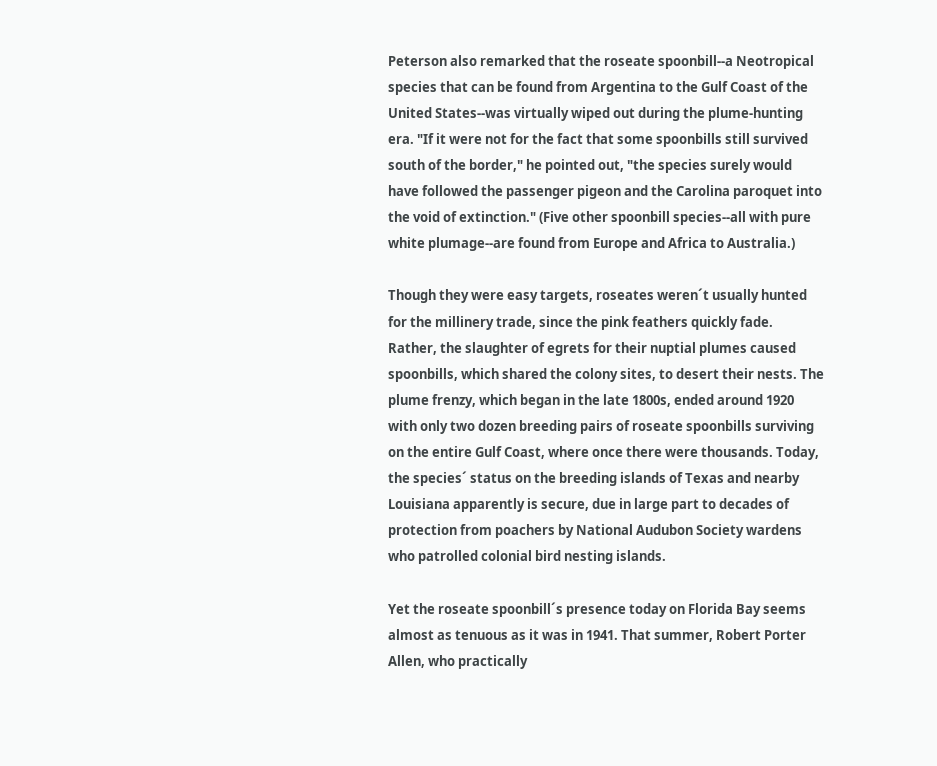Peterson also remarked that the roseate spoonbill--a Neotropical species that can be found from Argentina to the Gulf Coast of the United States--was virtually wiped out during the plume-hunting era. "If it were not for the fact that some spoonbills still survived south of the border," he pointed out, "the species surely would have followed the passenger pigeon and the Carolina paroquet into the void of extinction." (Five other spoonbill species--all with pure white plumage--are found from Europe and Africa to Australia.)

Though they were easy targets, roseates weren´t usually hunted for the millinery trade, since the pink feathers quickly fade. Rather, the slaughter of egrets for their nuptial plumes caused spoonbills, which shared the colony sites, to desert their nests. The plume frenzy, which began in the late 1800s, ended around 1920 with only two dozen breeding pairs of roseate spoonbills surviving on the entire Gulf Coast, where once there were thousands. Today, the species´ status on the breeding islands of Texas and nearby Louisiana apparently is secure, due in large part to decades of protection from poachers by National Audubon Society wardens who patrolled colonial bird nesting islands.

Yet the roseate spoonbill´s presence today on Florida Bay seems almost as tenuous as it was in 1941. That summer, Robert Porter Allen, who practically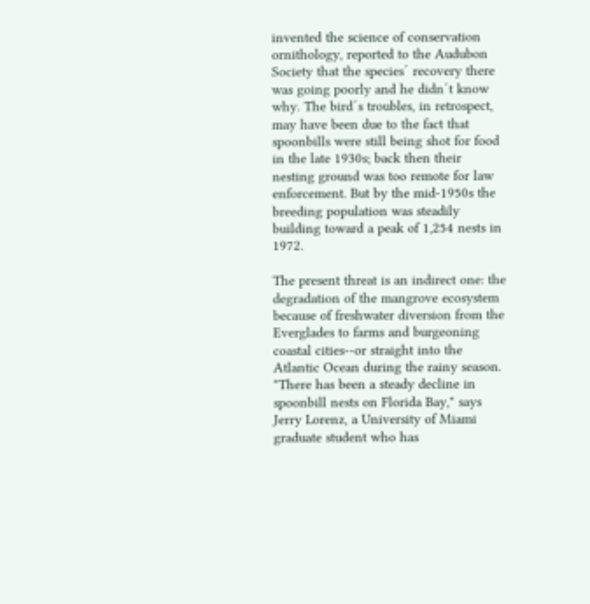invented the science of conservation ornithology, reported to the Audubon Society that the species´ recovery there was going poorly and he didn´t know why. The bird´s troubles, in retrospect, may have been due to the fact that spoonbills were still being shot for food in the late 1930s; back then their nesting ground was too remote for law enforcement. But by the mid-1950s the breeding population was steadily building toward a peak of 1,254 nests in 1972.

The present threat is an indirect one: the degradation of the mangrove ecosystem because of freshwater diversion from the Everglades to farms and burgeoning coastal cities--or straight into the Atlantic Ocean during the rainy season. "There has been a steady decline in spoonbill nests on Florida Bay," says Jerry Lorenz, a University of Miami graduate student who has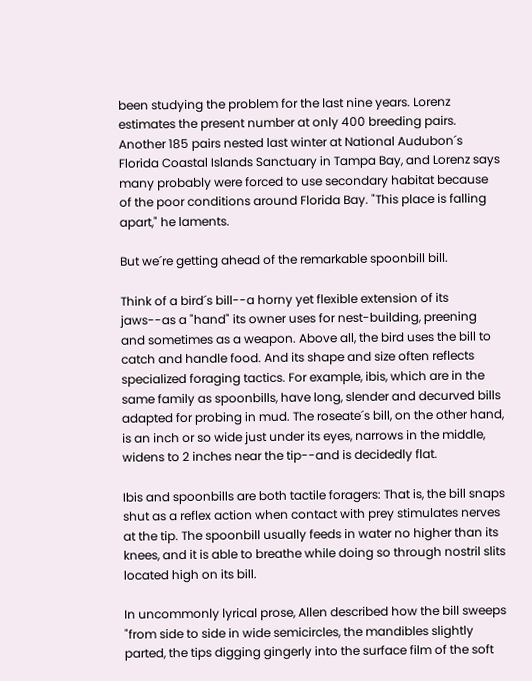been studying the problem for the last nine years. Lorenz estimates the present number at only 400 breeding pairs. Another 185 pairs nested last winter at National Audubon´s Florida Coastal Islands Sanctuary in Tampa Bay, and Lorenz says many probably were forced to use secondary habitat because of the poor conditions around Florida Bay. "This place is falling apart," he laments.

But we´re getting ahead of the remarkable spoonbill bill.

Think of a bird´s bill--a horny yet flexible extension of its jaws--as a "hand" its owner uses for nest-building, preening and sometimes as a weapon. Above all, the bird uses the bill to catch and handle food. And its shape and size often reflects specialized foraging tactics. For example, ibis, which are in the same family as spoonbills, have long, slender and decurved bills adapted for probing in mud. The roseate´s bill, on the other hand, is an inch or so wide just under its eyes, narrows in the middle, widens to 2 inches near the tip--and is decidedly flat.

Ibis and spoonbills are both tactile foragers: That is, the bill snaps shut as a reflex action when contact with prey stimulates nerves at the tip. The spoonbill usually feeds in water no higher than its knees, and it is able to breathe while doing so through nostril slits located high on its bill.

In uncommonly lyrical prose, Allen described how the bill sweeps "from side to side in wide semicircles, the mandibles slightly parted, the tips digging gingerly into the surface film of the soft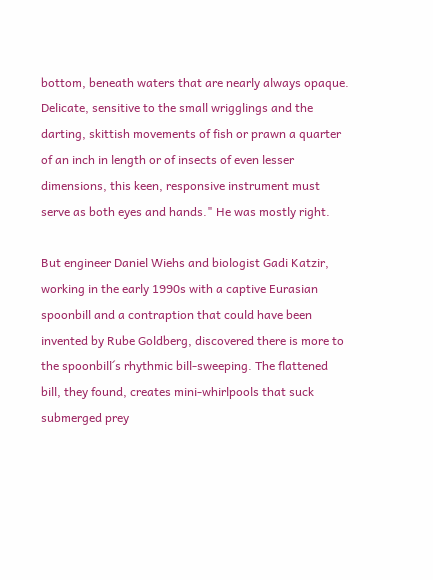bottom, beneath waters that are nearly always opaque. Delicate, sensitive to the small wrigglings and the darting, skittish movements of fish or prawn a quarter of an inch in length or of insects of even lesser dimensions, this keen, responsive instrument must serve as both eyes and hands." He was mostly right.

But engineer Daniel Wiehs and biologist Gadi Katzir, working in the early 1990s with a captive Eurasian spoonbill and a contraption that could have been invented by Rube Goldberg, discovered there is more to the spoonbill´s rhythmic bill-sweeping. The flattened bill, they found, creates mini-whirlpools that suck submerged prey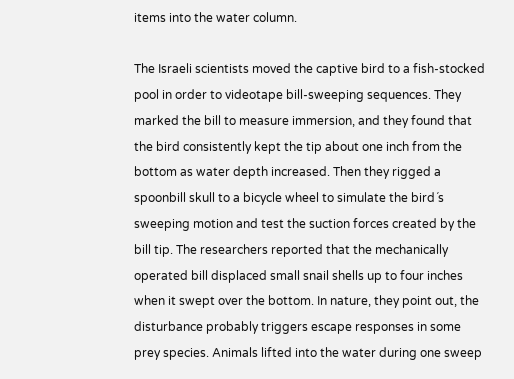items into the water column.

The Israeli scientists moved the captive bird to a fish-stocked pool in order to videotape bill-sweeping sequences. They marked the bill to measure immersion, and they found that the bird consistently kept the tip about one inch from the bottom as water depth increased. Then they rigged a spoonbill skull to a bicycle wheel to simulate the bird´s sweeping motion and test the suction forces created by the bill tip. The researchers reported that the mechanically operated bill displaced small snail shells up to four inches when it swept over the bottom. In nature, they point out, the disturbance probably triggers escape responses in some prey species. Animals lifted into the water during one sweep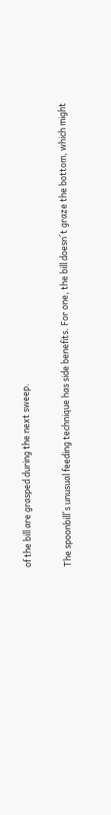of the bill are grasped during the next sweep.

The spoonbill´s unusual feeding technique has side benefits. For one, the bill doesn´t graze the bottom, which might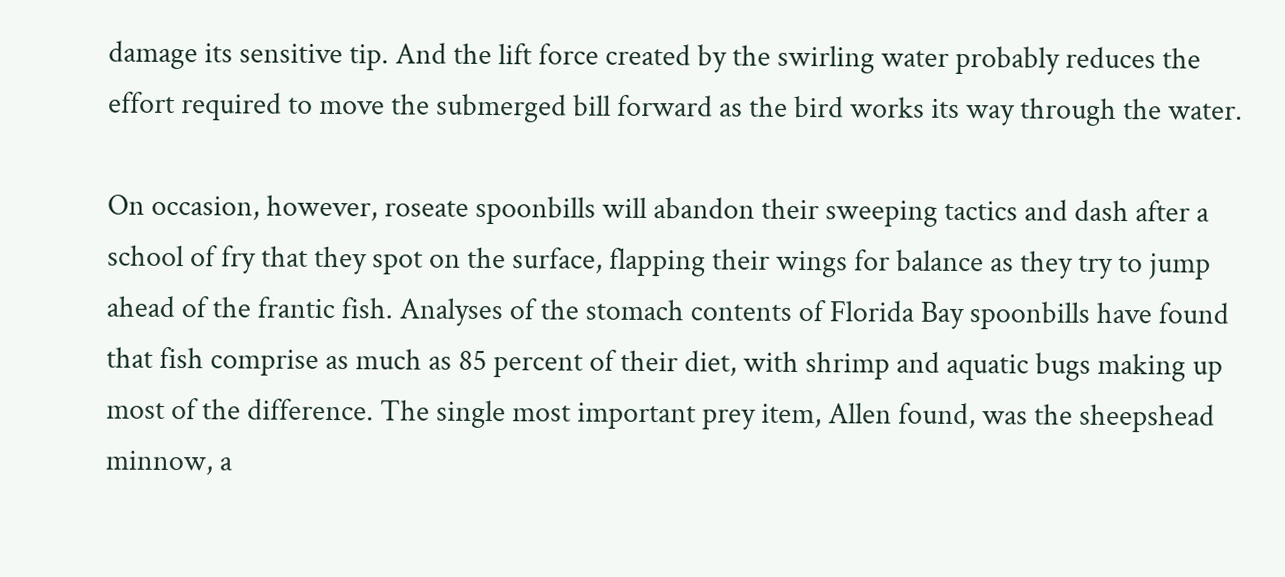damage its sensitive tip. And the lift force created by the swirling water probably reduces the effort required to move the submerged bill forward as the bird works its way through the water.

On occasion, however, roseate spoonbills will abandon their sweeping tactics and dash after a school of fry that they spot on the surface, flapping their wings for balance as they try to jump ahead of the frantic fish. Analyses of the stomach contents of Florida Bay spoonbills have found that fish comprise as much as 85 percent of their diet, with shrimp and aquatic bugs making up most of the difference. The single most important prey item, Allen found, was the sheepshead minnow, a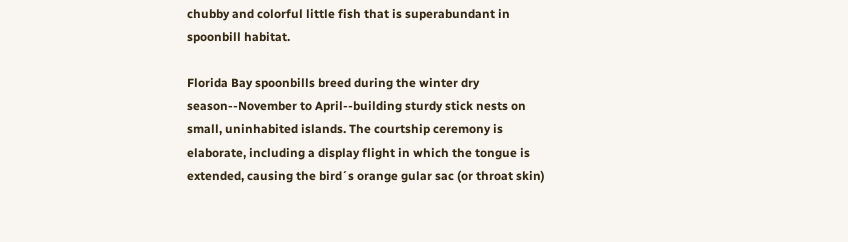chubby and colorful little fish that is superabundant in spoonbill habitat.

Florida Bay spoonbills breed during the winter dry season--November to April--building sturdy stick nests on small, uninhabited islands. The courtship ceremony is elaborate, including a display flight in which the tongue is extended, causing the bird´s orange gular sac (or throat skin)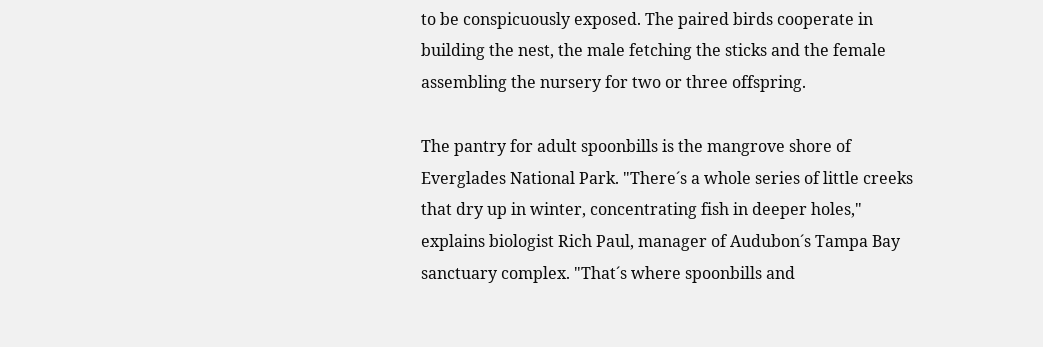to be conspicuously exposed. The paired birds cooperate in building the nest, the male fetching the sticks and the female assembling the nursery for two or three offspring.

The pantry for adult spoonbills is the mangrove shore of Everglades National Park. "There´s a whole series of little creeks that dry up in winter, concentrating fish in deeper holes," explains biologist Rich Paul, manager of Audubon´s Tampa Bay sanctuary complex. "That´s where spoonbills and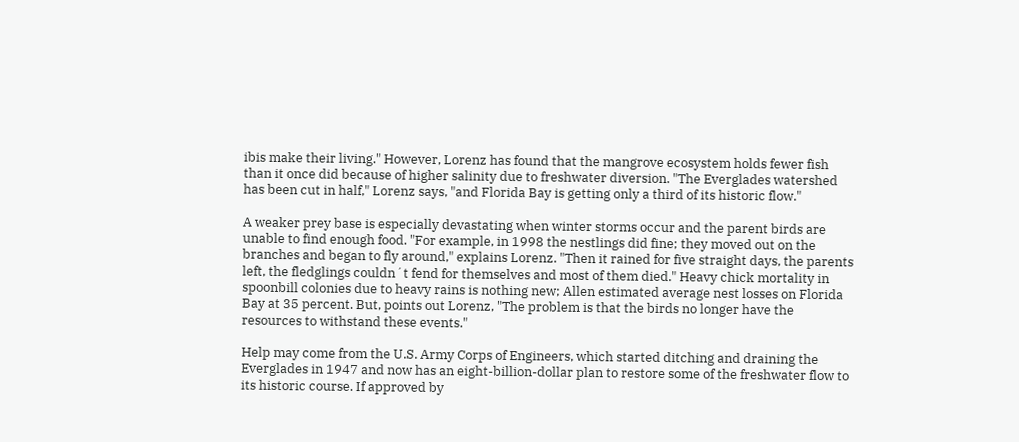ibis make their living." However, Lorenz has found that the mangrove ecosystem holds fewer fish than it once did because of higher salinity due to freshwater diversion. "The Everglades watershed has been cut in half," Lorenz says, "and Florida Bay is getting only a third of its historic flow."

A weaker prey base is especially devastating when winter storms occur and the parent birds are unable to find enough food. "For example, in 1998 the nestlings did fine; they moved out on the branches and began to fly around," explains Lorenz. "Then it rained for five straight days, the parents left, the fledglings couldn´t fend for themselves and most of them died." Heavy chick mortality in spoonbill colonies due to heavy rains is nothing new; Allen estimated average nest losses on Florida Bay at 35 percent. But, points out Lorenz, "The problem is that the birds no longer have the resources to withstand these events."

Help may come from the U.S. Army Corps of Engineers, which started ditching and draining the Everglades in 1947 and now has an eight-billion-dollar plan to restore some of the freshwater flow to its historic course. If approved by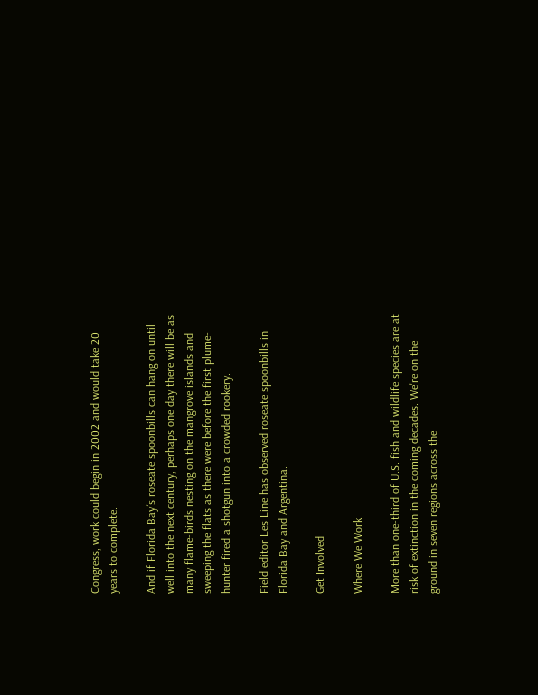Congress, work could begin in 2002 and would take 20 years to complete.

And if Florida Bay´s roseate spoonbills can hang on until well into the next century, perhaps one day there will be as many flame-birds nesting on the mangrove islands and sweeping the flats as there were before the first plume-hunter fired a shotgun into a crowded rookery.

Field editor Les Line has observed roseate spoonbills in Florida Bay and Argentina.

Get Involved

Where We Work

More than one-third of U.S. fish and wildlife species are at risk of extinction in the coming decades. We're on the ground in seven regions across the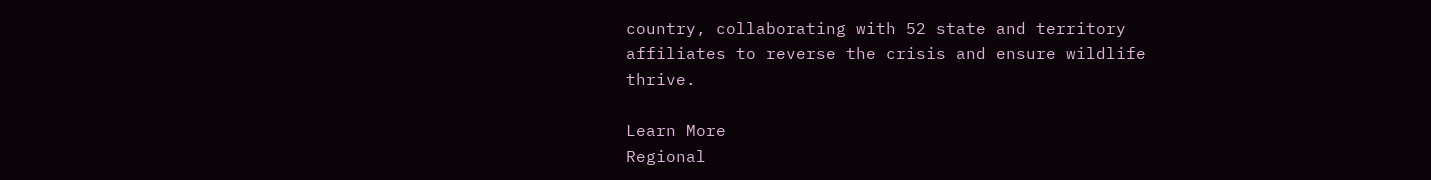country, collaborating with 52 state and territory affiliates to reverse the crisis and ensure wildlife thrive.

Learn More
Regional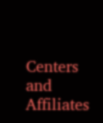Centers and Affiliates